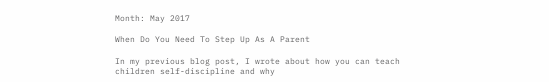Month: May 2017

When Do You Need To Step Up As A Parent

In my previous blog post, I wrote about how you can teach children self-discipline and why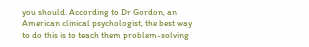you should. According to Dr Gordon, an American clinical psychologist, the best way to do this is to teach them problem-solving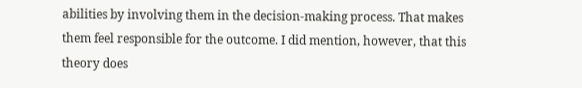abilities by involving them in the decision-making process. That makes them feel responsible for the outcome. I did mention, however, that this theory does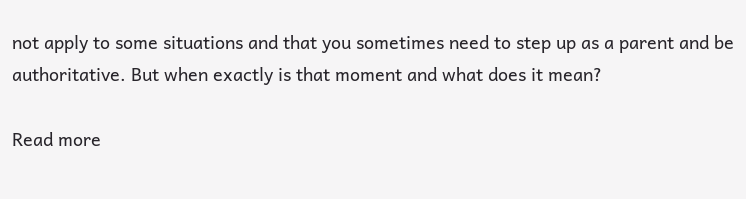not apply to some situations and that you sometimes need to step up as a parent and be authoritative. But when exactly is that moment and what does it mean?

Read more